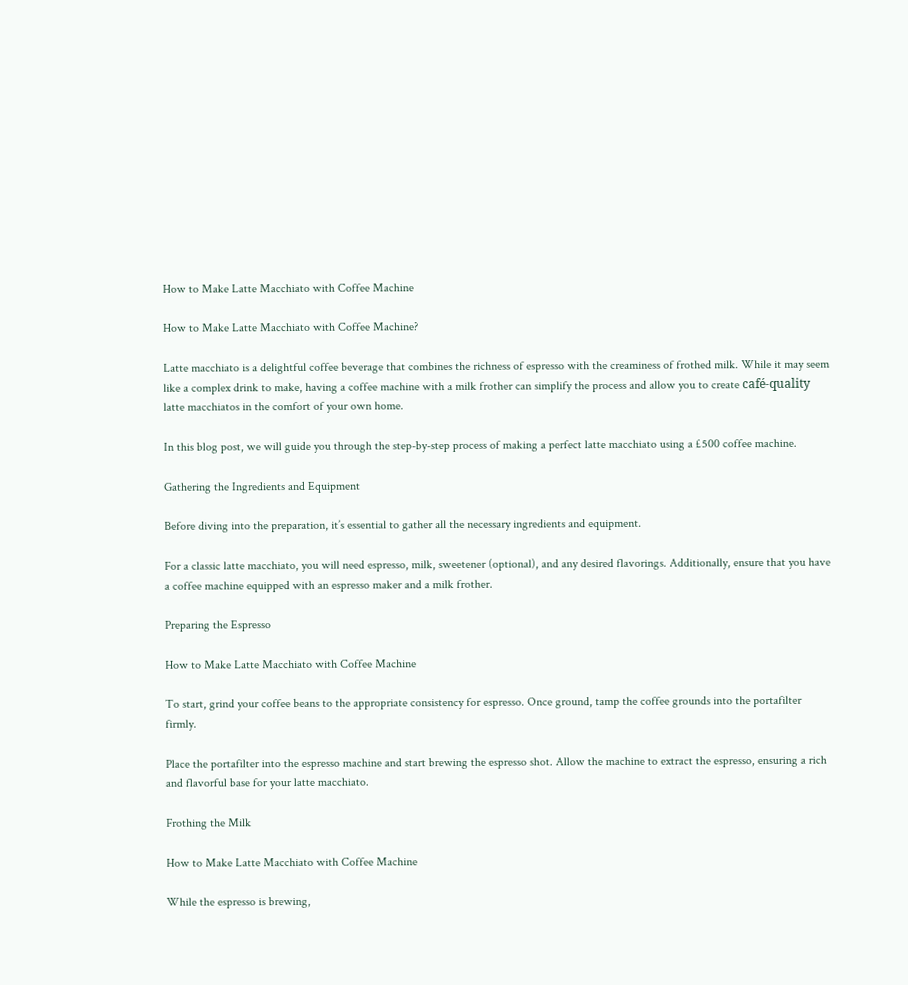How to Make Latte Macchiato with Coffee Machine

How to Make Latte Macchiato with Coffee Machine?

Latte macchiato is a delightful coffee beverage that combines the richness of espresso with the creaminess of frothed milk. While it may seem like a complex drink to make, having a coffee machine with a milk frother can simplify the process and allow you to create café-quality latte macchiatos in the comfort of your own home.

In this blog post, we will guide you through the step-by-step process of making a perfect latte macchiato using a £500 coffee machine.

Gathering the Ingredients and Equipment

Before diving into the preparation, it’s essential to gather all the necessary ingredients and equipment.

For a classic latte macchiato, you will need espresso, milk, sweetener (optional), and any desired flavorings. Additionally, ensure that you have a coffee machine equipped with an espresso maker and a milk frother.

Preparing the Espresso

How to Make Latte Macchiato with Coffee Machine

To start, grind your coffee beans to the appropriate consistency for espresso. Once ground, tamp the coffee grounds into the portafilter firmly.

Place the portafilter into the espresso machine and start brewing the espresso shot. Allow the machine to extract the espresso, ensuring a rich and flavorful base for your latte macchiato.

Frothing the Milk

How to Make Latte Macchiato with Coffee Machine

While the espresso is brewing,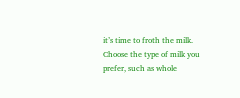it’s time to froth the milk. Choose the type of milk you prefer, such as whole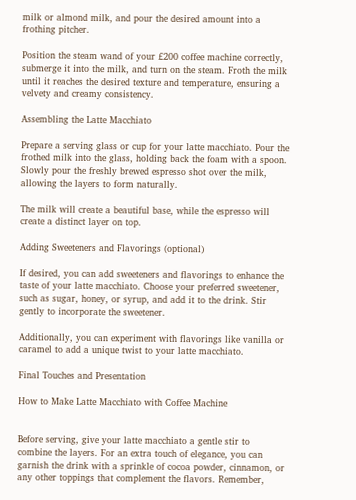milk or almond milk, and pour the desired amount into a frothing pitcher.

Position the steam wand of your £200 coffee machine correctly, submerge it into the milk, and turn on the steam. Froth the milk until it reaches the desired texture and temperature, ensuring a velvety and creamy consistency.

Assembling the Latte Macchiato

Prepare a serving glass or cup for your latte macchiato. Pour the frothed milk into the glass, holding back the foam with a spoon. Slowly pour the freshly brewed espresso shot over the milk, allowing the layers to form naturally.

The milk will create a beautiful base, while the espresso will create a distinct layer on top.

Adding Sweeteners and Flavorings (optional)

If desired, you can add sweeteners and flavorings to enhance the taste of your latte macchiato. Choose your preferred sweetener, such as sugar, honey, or syrup, and add it to the drink. Stir gently to incorporate the sweetener.

Additionally, you can experiment with flavorings like vanilla or caramel to add a unique twist to your latte macchiato.

Final Touches and Presentation

How to Make Latte Macchiato with Coffee Machine


Before serving, give your latte macchiato a gentle stir to combine the layers. For an extra touch of elegance, you can garnish the drink with a sprinkle of cocoa powder, cinnamon, or any other toppings that complement the flavors. Remember,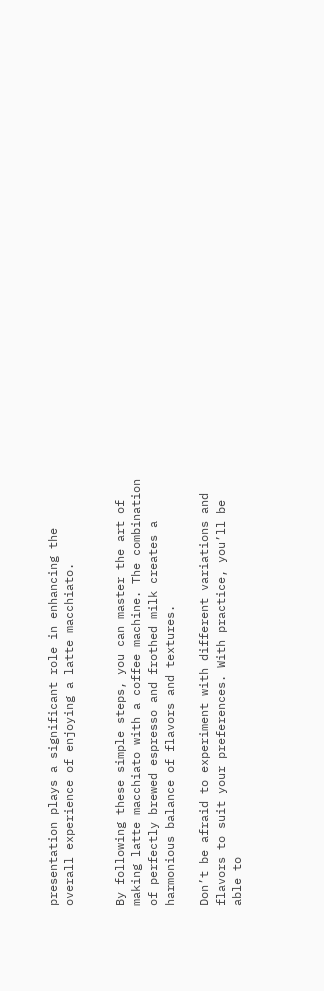presentation plays a significant role in enhancing the overall experience of enjoying a latte macchiato.


By following these simple steps, you can master the art of making latte macchiato with a coffee machine. The combination of perfectly brewed espresso and frothed milk creates a harmonious balance of flavors and textures.

Don’t be afraid to experiment with different variations and flavors to suit your preferences. With practice, you’ll be able to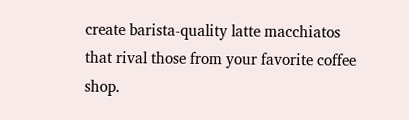create barista-quality latte macchiatos that rival those from your favorite coffee shop.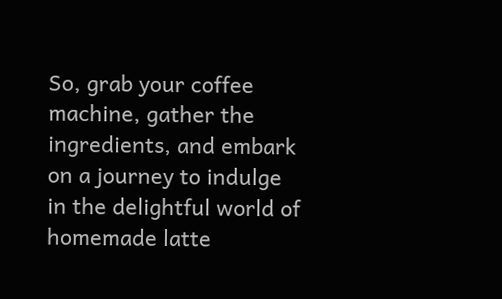So, grab your coffee machine, gather the ingredients, and embark on a journey to indulge in the delightful world of homemade latte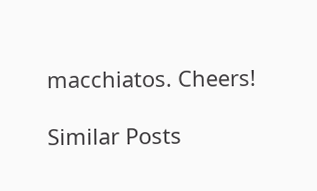macchiatos. Cheers!

Similar Posts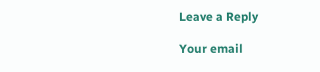Leave a Reply

Your email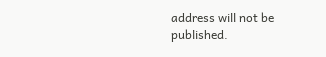address will not be published.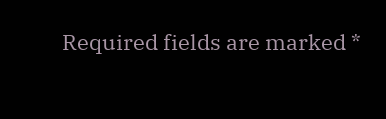Required fields are marked *